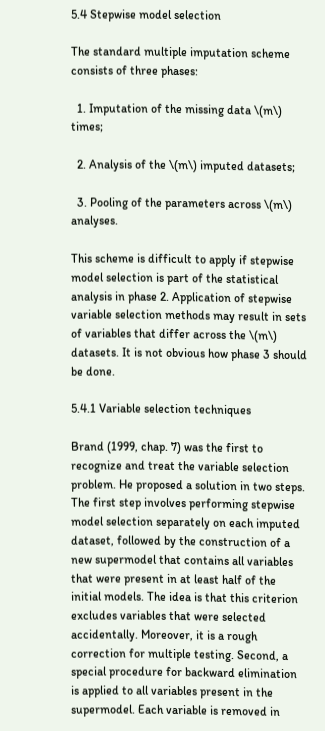5.4 Stepwise model selection

The standard multiple imputation scheme consists of three phases:

  1. Imputation of the missing data \(m\) times;

  2. Analysis of the \(m\) imputed datasets;

  3. Pooling of the parameters across \(m\) analyses.

This scheme is difficult to apply if stepwise model selection is part of the statistical analysis in phase 2. Application of stepwise variable selection methods may result in sets of variables that differ across the \(m\) datasets. It is not obvious how phase 3 should be done.

5.4.1 Variable selection techniques

Brand (1999, chap. 7) was the first to recognize and treat the variable selection problem. He proposed a solution in two steps. The first step involves performing stepwise model selection separately on each imputed dataset, followed by the construction of a new supermodel that contains all variables that were present in at least half of the initial models. The idea is that this criterion excludes variables that were selected accidentally. Moreover, it is a rough correction for multiple testing. Second, a special procedure for backward elimination is applied to all variables present in the supermodel. Each variable is removed in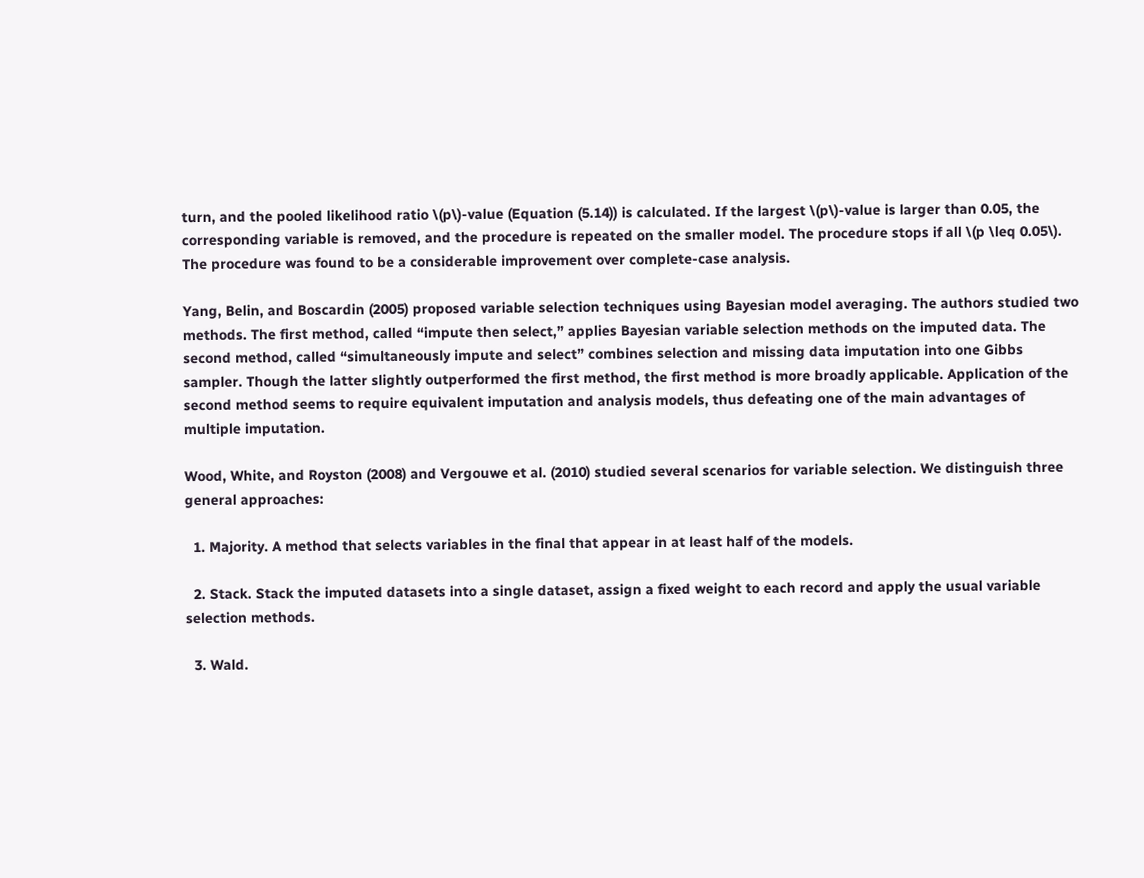turn, and the pooled likelihood ratio \(p\)-value (Equation (5.14)) is calculated. If the largest \(p\)-value is larger than 0.05, the corresponding variable is removed, and the procedure is repeated on the smaller model. The procedure stops if all \(p \leq 0.05\). The procedure was found to be a considerable improvement over complete-case analysis.

Yang, Belin, and Boscardin (2005) proposed variable selection techniques using Bayesian model averaging. The authors studied two methods. The first method, called “impute then select,” applies Bayesian variable selection methods on the imputed data. The second method, called “simultaneously impute and select” combines selection and missing data imputation into one Gibbs sampler. Though the latter slightly outperformed the first method, the first method is more broadly applicable. Application of the second method seems to require equivalent imputation and analysis models, thus defeating one of the main advantages of multiple imputation.

Wood, White, and Royston (2008) and Vergouwe et al. (2010) studied several scenarios for variable selection. We distinguish three general approaches:

  1. Majority. A method that selects variables in the final that appear in at least half of the models.

  2. Stack. Stack the imputed datasets into a single dataset, assign a fixed weight to each record and apply the usual variable selection methods.

  3. Wald.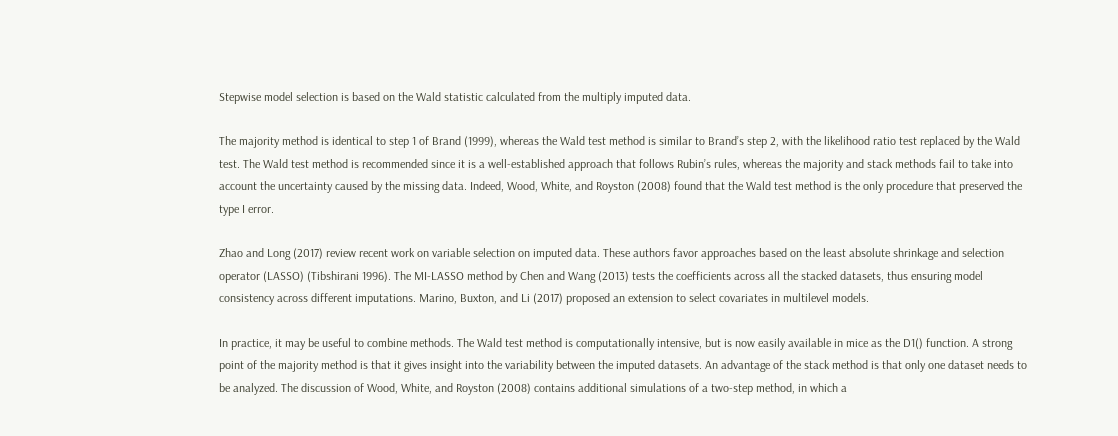Stepwise model selection is based on the Wald statistic calculated from the multiply imputed data.

The majority method is identical to step 1 of Brand (1999), whereas the Wald test method is similar to Brand’s step 2, with the likelihood ratio test replaced by the Wald test. The Wald test method is recommended since it is a well-established approach that follows Rubin’s rules, whereas the majority and stack methods fail to take into account the uncertainty caused by the missing data. Indeed, Wood, White, and Royston (2008) found that the Wald test method is the only procedure that preserved the type I error.

Zhao and Long (2017) review recent work on variable selection on imputed data. These authors favor approaches based on the least absolute shrinkage and selection operator (LASSO) (Tibshirani 1996). The MI-LASSO method by Chen and Wang (2013) tests the coefficients across all the stacked datasets, thus ensuring model consistency across different imputations. Marino, Buxton, and Li (2017) proposed an extension to select covariates in multilevel models.

In practice, it may be useful to combine methods. The Wald test method is computationally intensive, but is now easily available in mice as the D1() function. A strong point of the majority method is that it gives insight into the variability between the imputed datasets. An advantage of the stack method is that only one dataset needs to be analyzed. The discussion of Wood, White, and Royston (2008) contains additional simulations of a two-step method, in which a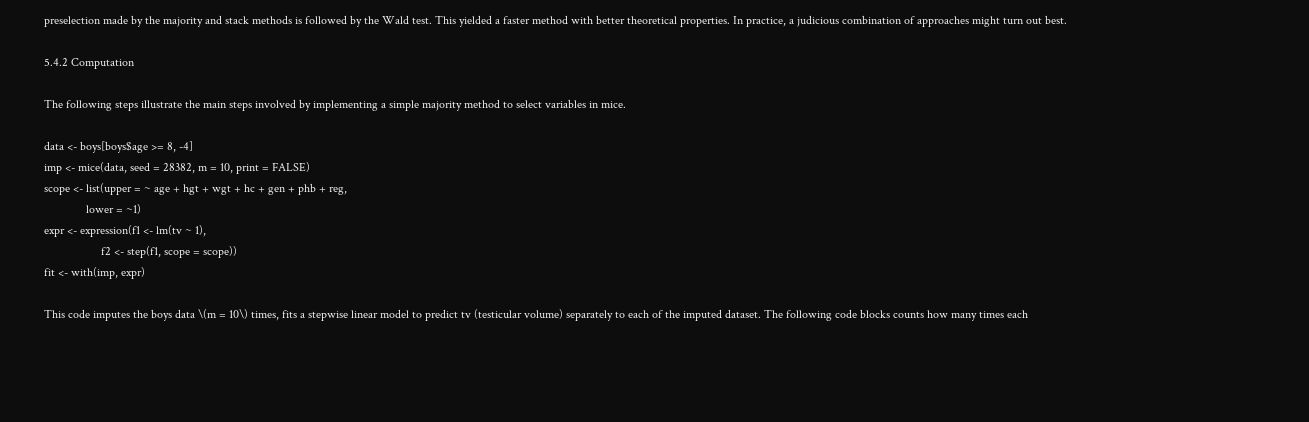preselection made by the majority and stack methods is followed by the Wald test. This yielded a faster method with better theoretical properties. In practice, a judicious combination of approaches might turn out best.

5.4.2 Computation

The following steps illustrate the main steps involved by implementing a simple majority method to select variables in mice.

data <- boys[boys$age >= 8, -4]
imp <- mice(data, seed = 28382, m = 10, print = FALSE)
scope <- list(upper = ~ age + hgt + wgt + hc + gen + phb + reg,
              lower = ~1)
expr <- expression(f1 <- lm(tv ~ 1),
                   f2 <- step(f1, scope = scope))
fit <- with(imp, expr)

This code imputes the boys data \(m = 10\) times, fits a stepwise linear model to predict tv (testicular volume) separately to each of the imputed dataset. The following code blocks counts how many times each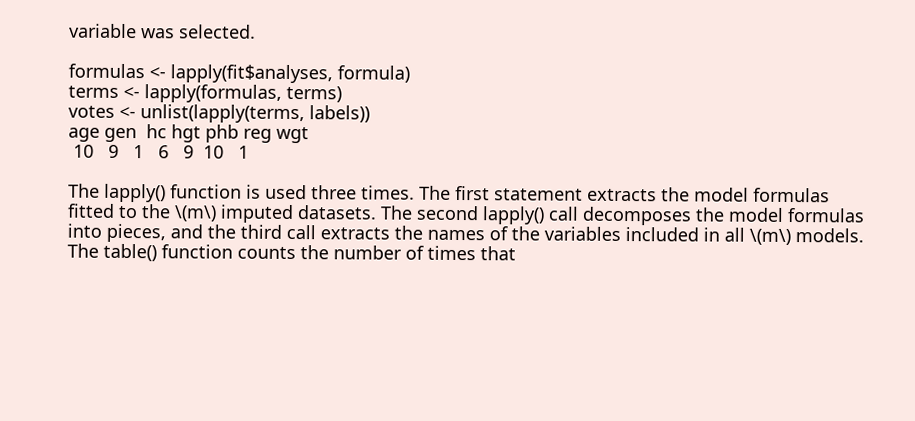variable was selected.

formulas <- lapply(fit$analyses, formula)
terms <- lapply(formulas, terms)
votes <- unlist(lapply(terms, labels))
age gen  hc hgt phb reg wgt
 10   9   1   6   9  10   1

The lapply() function is used three times. The first statement extracts the model formulas fitted to the \(m\) imputed datasets. The second lapply() call decomposes the model formulas into pieces, and the third call extracts the names of the variables included in all \(m\) models. The table() function counts the number of times that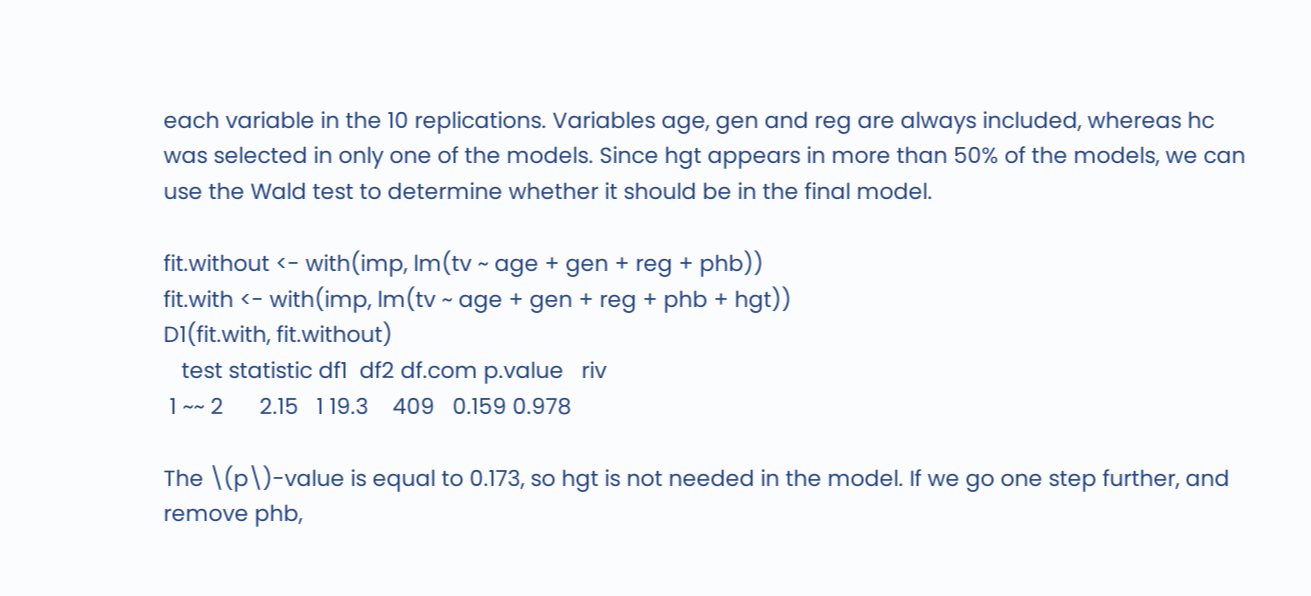each variable in the 10 replications. Variables age, gen and reg are always included, whereas hc was selected in only one of the models. Since hgt appears in more than 50% of the models, we can use the Wald test to determine whether it should be in the final model.

fit.without <- with(imp, lm(tv ~ age + gen + reg + phb))
fit.with <- with(imp, lm(tv ~ age + gen + reg + phb + hgt))
D1(fit.with, fit.without)
   test statistic df1  df2 df.com p.value   riv
 1 ~~ 2      2.15   1 19.3    409   0.159 0.978

The \(p\)-value is equal to 0.173, so hgt is not needed in the model. If we go one step further, and remove phb,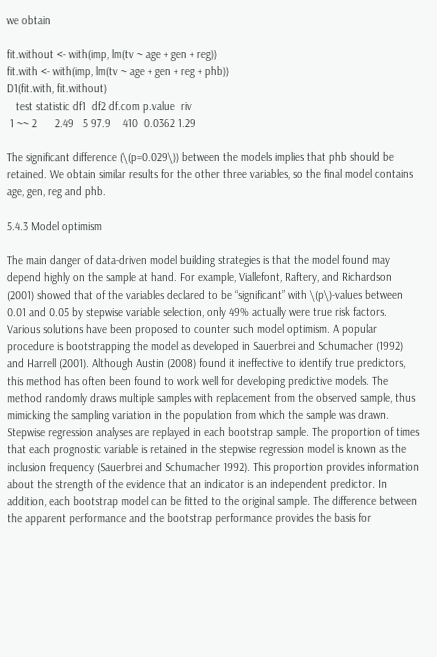we obtain

fit.without <- with(imp, lm(tv ~ age + gen + reg))
fit.with <- with(imp, lm(tv ~ age + gen + reg + phb))
D1(fit.with, fit.without)
   test statistic df1  df2 df.com p.value  riv
 1 ~~ 2      2.49   5 97.9    410  0.0362 1.29

The significant difference (\(p=0.029\)) between the models implies that phb should be retained. We obtain similar results for the other three variables, so the final model contains age, gen, reg and phb.

5.4.3 Model optimism

The main danger of data-driven model building strategies is that the model found may depend highly on the sample at hand. For example, Viallefont, Raftery, and Richardson (2001) showed that of the variables declared to be “significant” with \(p\)-values between 0.01 and 0.05 by stepwise variable selection, only 49% actually were true risk factors. Various solutions have been proposed to counter such model optimism. A popular procedure is bootstrapping the model as developed in Sauerbrei and Schumacher (1992) and Harrell (2001). Although Austin (2008) found it ineffective to identify true predictors, this method has often been found to work well for developing predictive models. The method randomly draws multiple samples with replacement from the observed sample, thus mimicking the sampling variation in the population from which the sample was drawn. Stepwise regression analyses are replayed in each bootstrap sample. The proportion of times that each prognostic variable is retained in the stepwise regression model is known as the inclusion frequency (Sauerbrei and Schumacher 1992). This proportion provides information about the strength of the evidence that an indicator is an independent predictor. In addition, each bootstrap model can be fitted to the original sample. The difference between the apparent performance and the bootstrap performance provides the basis for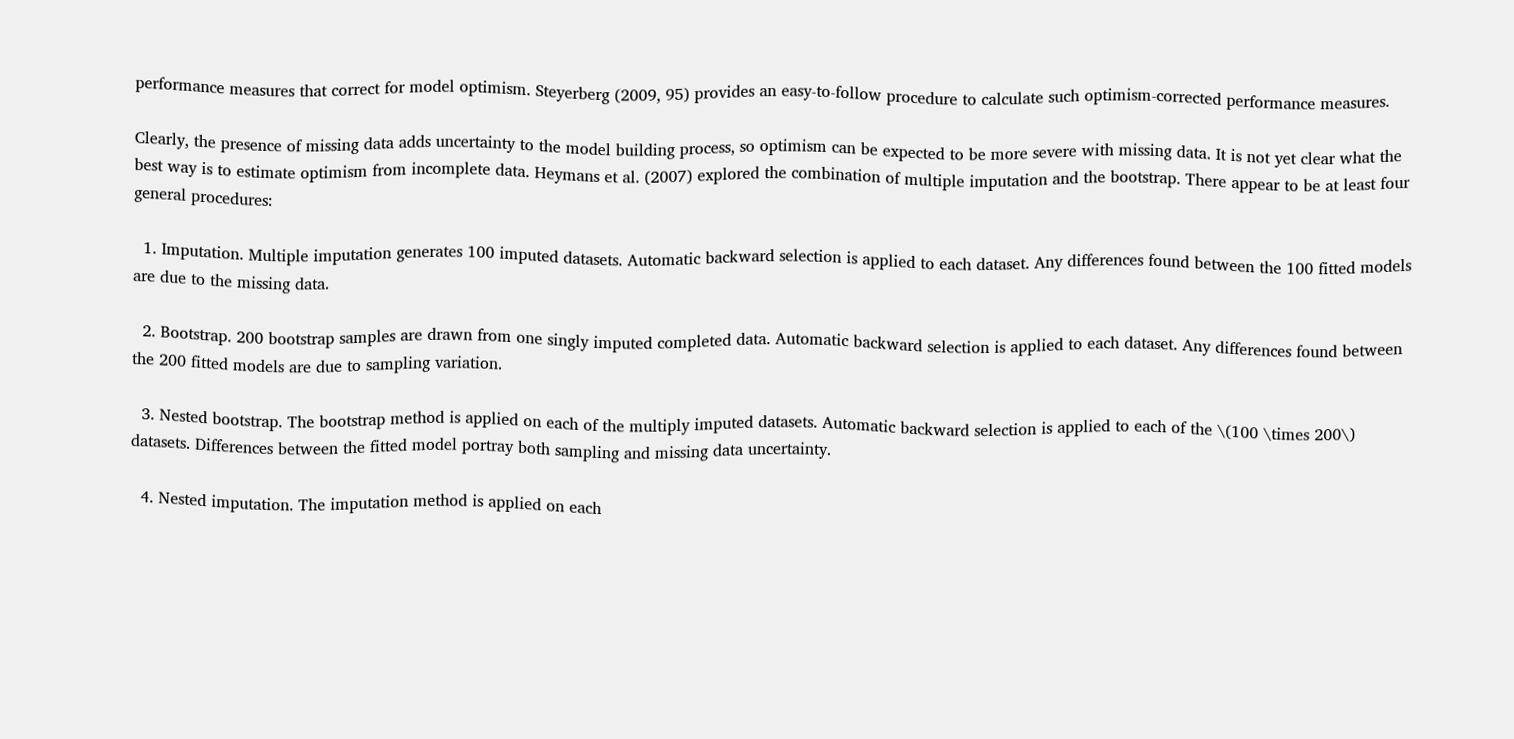performance measures that correct for model optimism. Steyerberg (2009, 95) provides an easy-to-follow procedure to calculate such optimism-corrected performance measures.

Clearly, the presence of missing data adds uncertainty to the model building process, so optimism can be expected to be more severe with missing data. It is not yet clear what the best way is to estimate optimism from incomplete data. Heymans et al. (2007) explored the combination of multiple imputation and the bootstrap. There appear to be at least four general procedures:

  1. Imputation. Multiple imputation generates 100 imputed datasets. Automatic backward selection is applied to each dataset. Any differences found between the 100 fitted models are due to the missing data.

  2. Bootstrap. 200 bootstrap samples are drawn from one singly imputed completed data. Automatic backward selection is applied to each dataset. Any differences found between the 200 fitted models are due to sampling variation.

  3. Nested bootstrap. The bootstrap method is applied on each of the multiply imputed datasets. Automatic backward selection is applied to each of the \(100 \times 200\) datasets. Differences between the fitted model portray both sampling and missing data uncertainty.

  4. Nested imputation. The imputation method is applied on each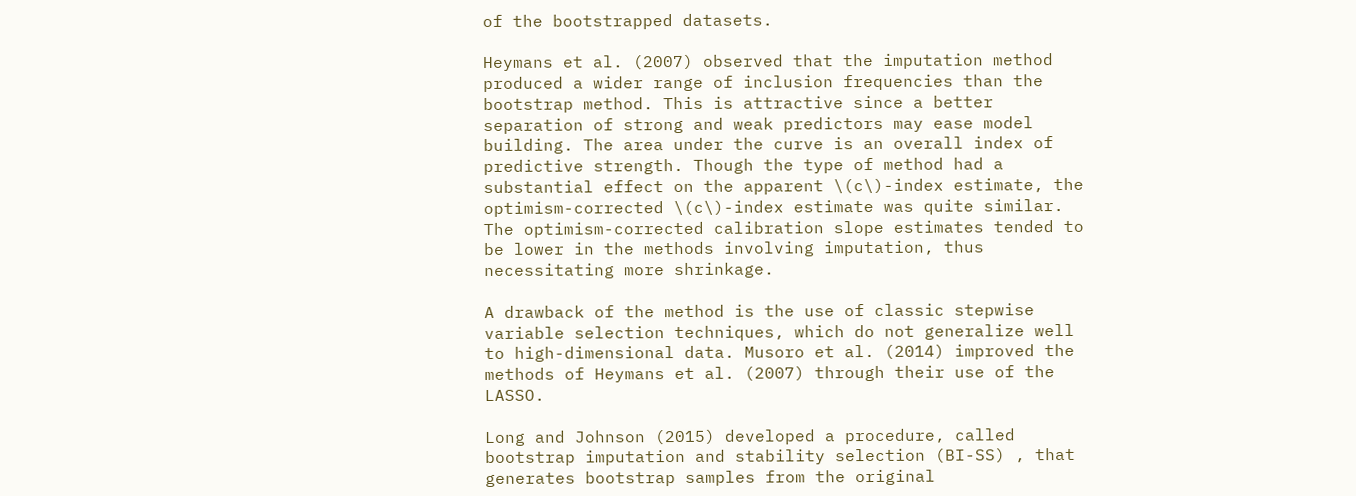of the bootstrapped datasets.

Heymans et al. (2007) observed that the imputation method produced a wider range of inclusion frequencies than the bootstrap method. This is attractive since a better separation of strong and weak predictors may ease model building. The area under the curve is an overall index of predictive strength. Though the type of method had a substantial effect on the apparent \(c\)-index estimate, the optimism-corrected \(c\)-index estimate was quite similar. The optimism-corrected calibration slope estimates tended to be lower in the methods involving imputation, thus necessitating more shrinkage.

A drawback of the method is the use of classic stepwise variable selection techniques, which do not generalize well to high-dimensional data. Musoro et al. (2014) improved the methods of Heymans et al. (2007) through their use of the LASSO.

Long and Johnson (2015) developed a procedure, called bootstrap imputation and stability selection (BI-SS) , that generates bootstrap samples from the original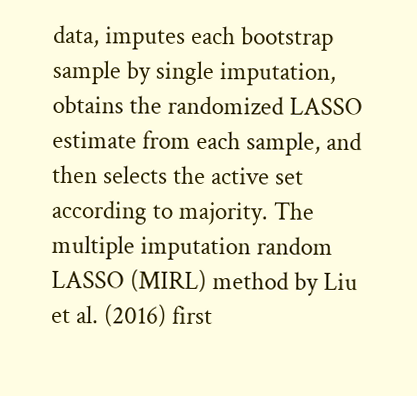data, imputes each bootstrap sample by single imputation, obtains the randomized LASSO estimate from each sample, and then selects the active set according to majority. The multiple imputation random LASSO (MIRL) method by Liu et al. (2016) first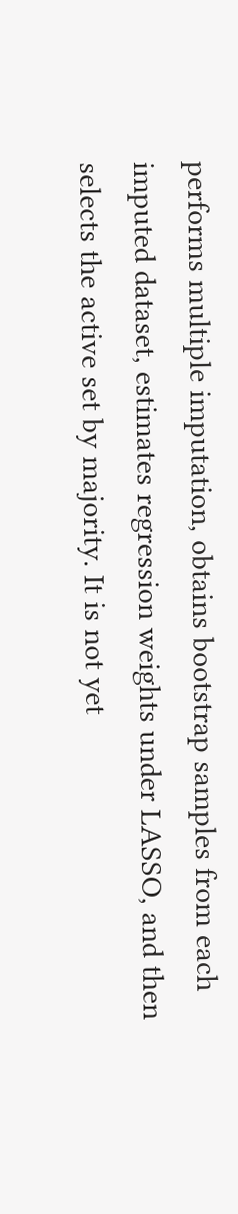performs multiple imputation, obtains bootstrap samples from each imputed dataset, estimates regression weights under LASSO, and then selects the active set by majority. It is not yet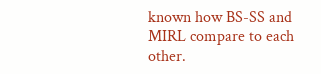known how BS-SS and MIRL compare to each other.